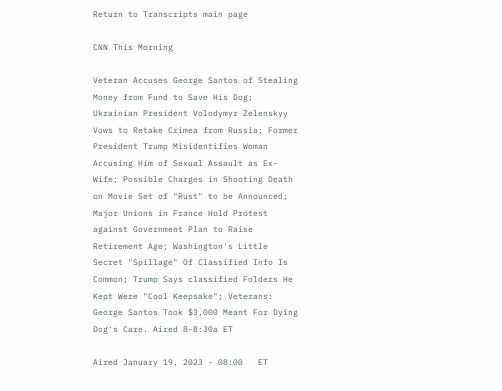Return to Transcripts main page

CNN This Morning

Veteran Accuses George Santos of Stealing Money from Fund to Save His Dog; Ukrainian President Volodymyr Zelenskyy Vows to Retake Crimea from Russia; Former President Trump Misidentifies Woman Accusing Him of Sexual Assault as Ex-Wife; Possible Charges in Shooting Death on Movie Set of "Rust" to be Announced; Major Unions in France Hold Protest against Government Plan to Raise Retirement Age; Washington's Little Secret "Spillage" Of Classified Info Is Common; Trump Says classified Folders He Kept Were "Cool Keepsake"; Veterans: George Santos Took $3,000 Meant For Dying Dog's Care. Aired 8-8:30a ET

Aired January 19, 2023 - 08:00   ET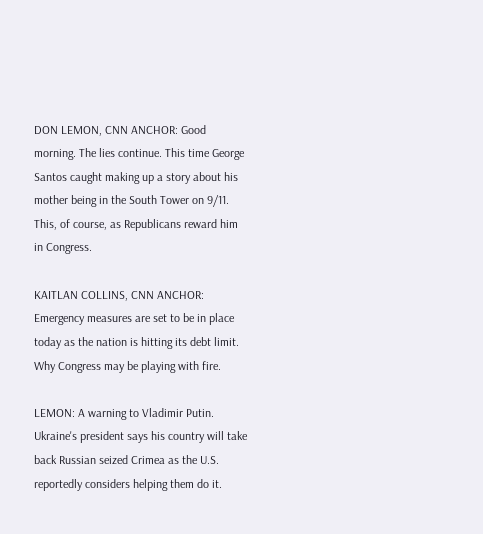DON LEMON, CNN ANCHOR: Good morning. The lies continue. This time George Santos caught making up a story about his mother being in the South Tower on 9/11. This, of course, as Republicans reward him in Congress.

KAITLAN COLLINS, CNN ANCHOR: Emergency measures are set to be in place today as the nation is hitting its debt limit. Why Congress may be playing with fire.

LEMON: A warning to Vladimir Putin. Ukraine's president says his country will take back Russian seized Crimea as the U.S. reportedly considers helping them do it.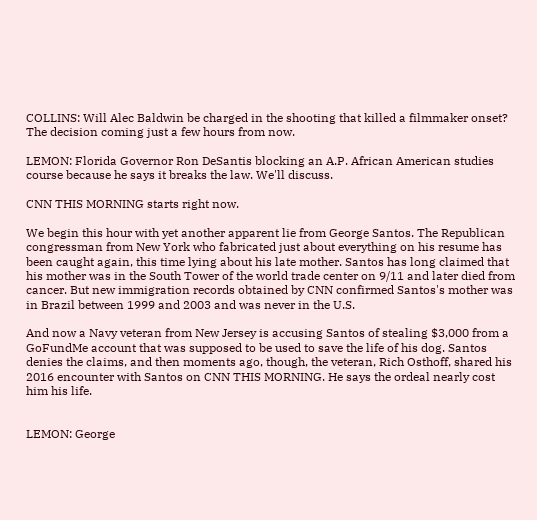COLLINS: Will Alec Baldwin be charged in the shooting that killed a filmmaker onset? The decision coming just a few hours from now.

LEMON: Florida Governor Ron DeSantis blocking an A.P. African American studies course because he says it breaks the law. We'll discuss.

CNN THIS MORNING starts right now.

We begin this hour with yet another apparent lie from George Santos. The Republican congressman from New York who fabricated just about everything on his resume has been caught again, this time lying about his late mother. Santos has long claimed that his mother was in the South Tower of the world trade center on 9/11 and later died from cancer. But new immigration records obtained by CNN confirmed Santos's mother was in Brazil between 1999 and 2003 and was never in the U.S.

And now a Navy veteran from New Jersey is accusing Santos of stealing $3,000 from a GoFundMe account that was supposed to be used to save the life of his dog. Santos denies the claims, and then moments ago, though, the veteran, Rich Osthoff, shared his 2016 encounter with Santos on CNN THIS MORNING. He says the ordeal nearly cost him his life.


LEMON: George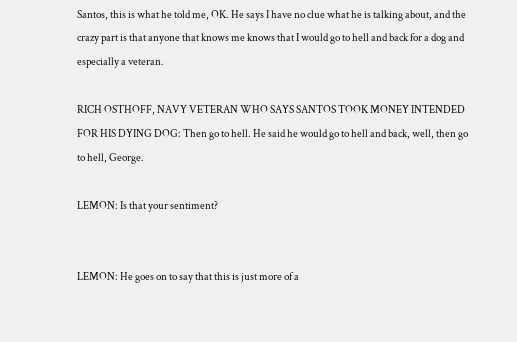Santos, this is what he told me, OK. He says I have no clue what he is talking about, and the crazy part is that anyone that knows me knows that I would go to hell and back for a dog and especially a veteran.

RICH OSTHOFF, NAVY VETERAN WHO SAYS SANTOS TOOK MONEY INTENDED FOR HIS DYING DOG: Then go to hell. He said he would go to hell and back, well, then go to hell, George.

LEMON: Is that your sentiment?


LEMON: He goes on to say that this is just more of a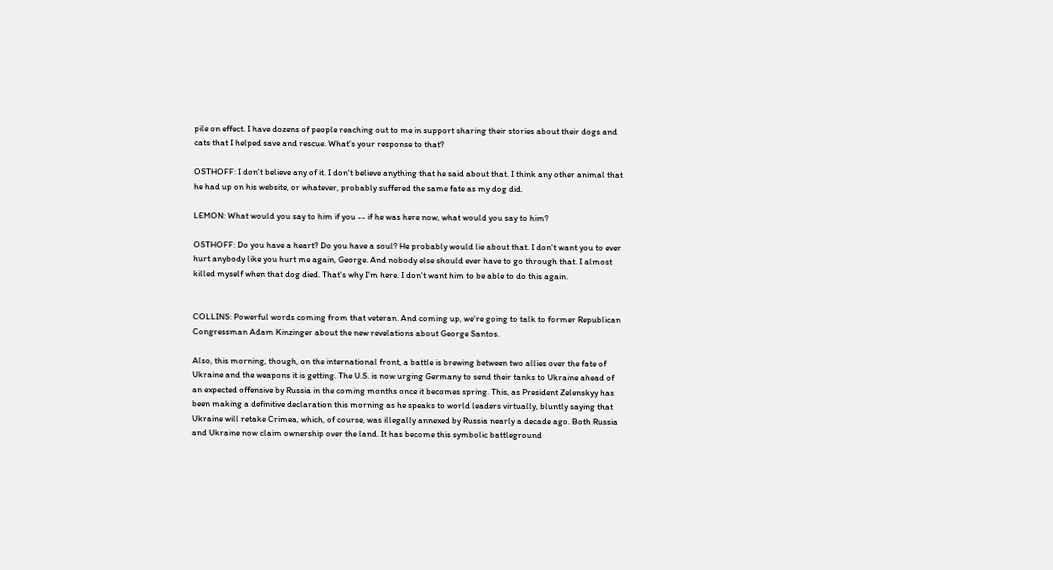pile on effect. I have dozens of people reaching out to me in support sharing their stories about their dogs and cats that I helped save and rescue. What's your response to that?

OSTHOFF: I don't believe any of it. I don't believe anything that he said about that. I think any other animal that he had up on his website, or whatever, probably suffered the same fate as my dog did.

LEMON: What would you say to him if you -- if he was here now, what would you say to him?

OSTHOFF: Do you have a heart? Do you have a soul? He probably would lie about that. I don't want you to ever hurt anybody like you hurt me again, George. And nobody else should ever have to go through that. I almost killed myself when that dog died. That's why I'm here. I don't want him to be able to do this again.


COLLINS: Powerful words coming from that veteran. And coming up, we're going to talk to former Republican Congressman Adam Kinzinger about the new revelations about George Santos.

Also, this morning, though, on the international front, a battle is brewing between two allies over the fate of Ukraine and the weapons it is getting. The U.S. is now urging Germany to send their tanks to Ukraine ahead of an expected offensive by Russia in the coming months once it becomes spring. This, as President Zelenskyy has been making a definitive declaration this morning as he speaks to world leaders virtually, bluntly saying that Ukraine will retake Crimea, which, of course, was illegally annexed by Russia nearly a decade ago. Both Russia and Ukraine now claim ownership over the land. It has become this symbolic battleground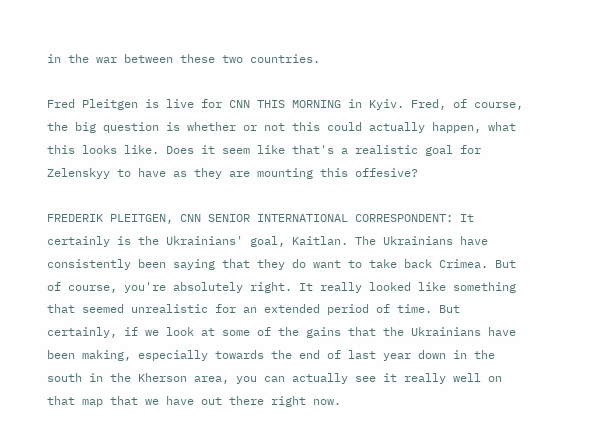in the war between these two countries.

Fred Pleitgen is live for CNN THIS MORNING in Kyiv. Fred, of course, the big question is whether or not this could actually happen, what this looks like. Does it seem like that's a realistic goal for Zelenskyy to have as they are mounting this offesive?

FREDERIK PLEITGEN, CNN SENIOR INTERNATIONAL CORRESPONDENT: It certainly is the Ukrainians' goal, Kaitlan. The Ukrainians have consistently been saying that they do want to take back Crimea. But of course, you're absolutely right. It really looked like something that seemed unrealistic for an extended period of time. But certainly, if we look at some of the gains that the Ukrainians have been making, especially towards the end of last year down in the south in the Kherson area, you can actually see it really well on that map that we have out there right now.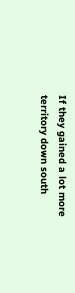If they gained a lot more territory down south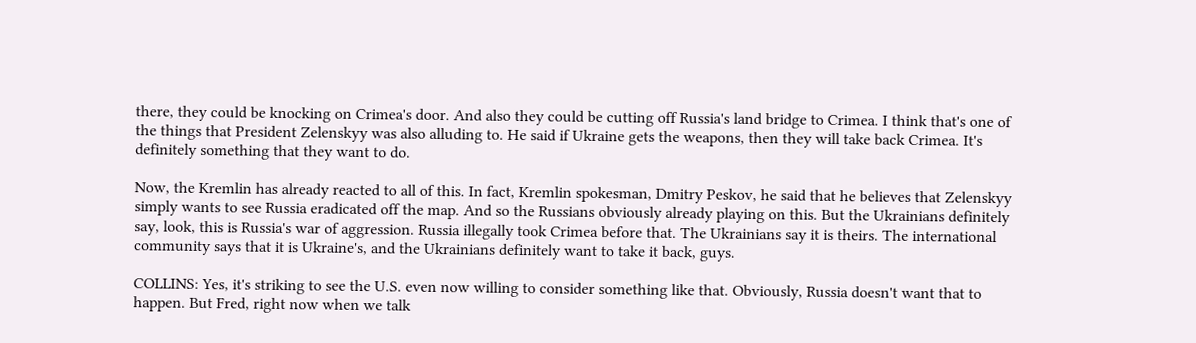there, they could be knocking on Crimea's door. And also they could be cutting off Russia's land bridge to Crimea. I think that's one of the things that President Zelenskyy was also alluding to. He said if Ukraine gets the weapons, then they will take back Crimea. It's definitely something that they want to do.

Now, the Kremlin has already reacted to all of this. In fact, Kremlin spokesman, Dmitry Peskov, he said that he believes that Zelenskyy simply wants to see Russia eradicated off the map. And so the Russians obviously already playing on this. But the Ukrainians definitely say, look, this is Russia's war of aggression. Russia illegally took Crimea before that. The Ukrainians say it is theirs. The international community says that it is Ukraine's, and the Ukrainians definitely want to take it back, guys.

COLLINS: Yes, it's striking to see the U.S. even now willing to consider something like that. Obviously, Russia doesn't want that to happen. But Fred, right now when we talk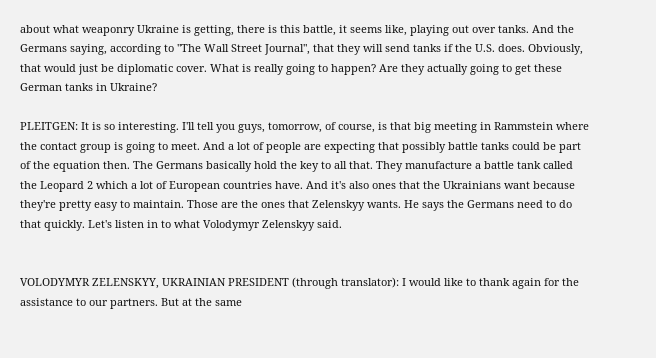about what weaponry Ukraine is getting, there is this battle, it seems like, playing out over tanks. And the Germans saying, according to "The Wall Street Journal", that they will send tanks if the U.S. does. Obviously, that would just be diplomatic cover. What is really going to happen? Are they actually going to get these German tanks in Ukraine?

PLEITGEN: It is so interesting. I'll tell you guys, tomorrow, of course, is that big meeting in Rammstein where the contact group is going to meet. And a lot of people are expecting that possibly battle tanks could be part of the equation then. The Germans basically hold the key to all that. They manufacture a battle tank called the Leopard 2 which a lot of European countries have. And it's also ones that the Ukrainians want because they're pretty easy to maintain. Those are the ones that Zelenskyy wants. He says the Germans need to do that quickly. Let's listen in to what Volodymyr Zelenskyy said.


VOLODYMYR ZELENSKYY, UKRAINIAN PRESIDENT (through translator): I would like to thank again for the assistance to our partners. But at the same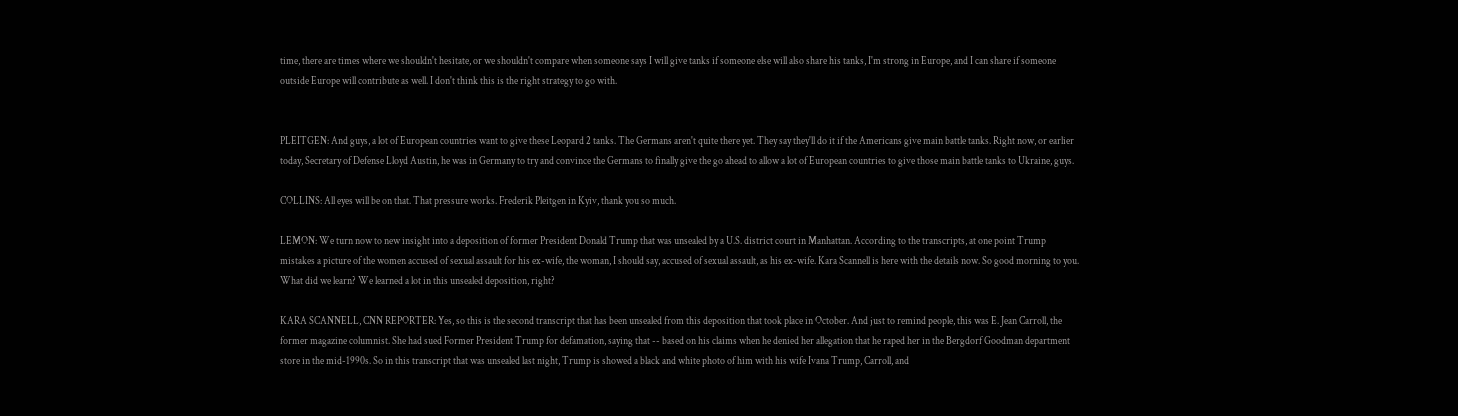time, there are times where we shouldn't hesitate, or we shouldn't compare when someone says I will give tanks if someone else will also share his tanks, I'm strong in Europe, and I can share if someone outside Europe will contribute as well. I don't think this is the right strategy to go with.


PLEITGEN: And guys, a lot of European countries want to give these Leopard 2 tanks. The Germans aren't quite there yet. They say they'll do it if the Americans give main battle tanks. Right now, or earlier today, Secretary of Defense Lloyd Austin, he was in Germany to try and convince the Germans to finally give the go ahead to allow a lot of European countries to give those main battle tanks to Ukraine, guys.

COLLINS: All eyes will be on that. That pressure works. Frederik Pleitgen in Kyiv, thank you so much.

LEMON: We turn now to new insight into a deposition of former President Donald Trump that was unsealed by a U.S. district court in Manhattan. According to the transcripts, at one point Trump mistakes a picture of the women accused of sexual assault for his ex-wife, the woman, I should say, accused of sexual assault, as his ex-wife. Kara Scannell is here with the details now. So good morning to you. What did we learn? We learned a lot in this unsealed deposition, right?

KARA SCANNELL, CNN REPORTER: Yes, so this is the second transcript that has been unsealed from this deposition that took place in October. And just to remind people, this was E. Jean Carroll, the former magazine columnist. She had sued Former President Trump for defamation, saying that -- based on his claims when he denied her allegation that he raped her in the Bergdorf Goodman department store in the mid-1990s. So in this transcript that was unsealed last night, Trump is showed a black and white photo of him with his wife Ivana Trump, Carroll, and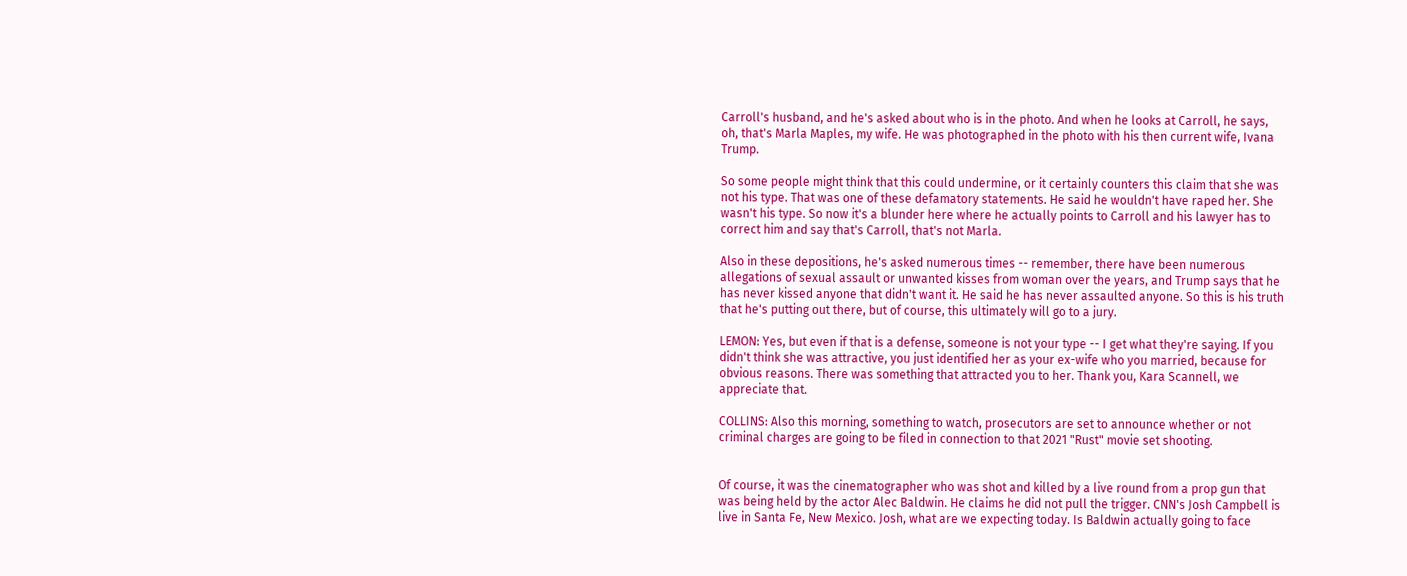Carroll's husband, and he's asked about who is in the photo. And when he looks at Carroll, he says, oh, that's Marla Maples, my wife. He was photographed in the photo with his then current wife, Ivana Trump.

So some people might think that this could undermine, or it certainly counters this claim that she was not his type. That was one of these defamatory statements. He said he wouldn't have raped her. She wasn't his type. So now it's a blunder here where he actually points to Carroll and his lawyer has to correct him and say that's Carroll, that's not Marla.

Also in these depositions, he's asked numerous times -- remember, there have been numerous allegations of sexual assault or unwanted kisses from woman over the years, and Trump says that he has never kissed anyone that didn't want it. He said he has never assaulted anyone. So this is his truth that he's putting out there, but of course, this ultimately will go to a jury.

LEMON: Yes, but even if that is a defense, someone is not your type -- I get what they're saying. If you didn't think she was attractive, you just identified her as your ex-wife who you married, because for obvious reasons. There was something that attracted you to her. Thank you, Kara Scannell, we appreciate that.

COLLINS: Also this morning, something to watch, prosecutors are set to announce whether or not criminal charges are going to be filed in connection to that 2021 "Rust" movie set shooting.


Of course, it was the cinematographer who was shot and killed by a live round from a prop gun that was being held by the actor Alec Baldwin. He claims he did not pull the trigger. CNN's Josh Campbell is live in Santa Fe, New Mexico. Josh, what are we expecting today. Is Baldwin actually going to face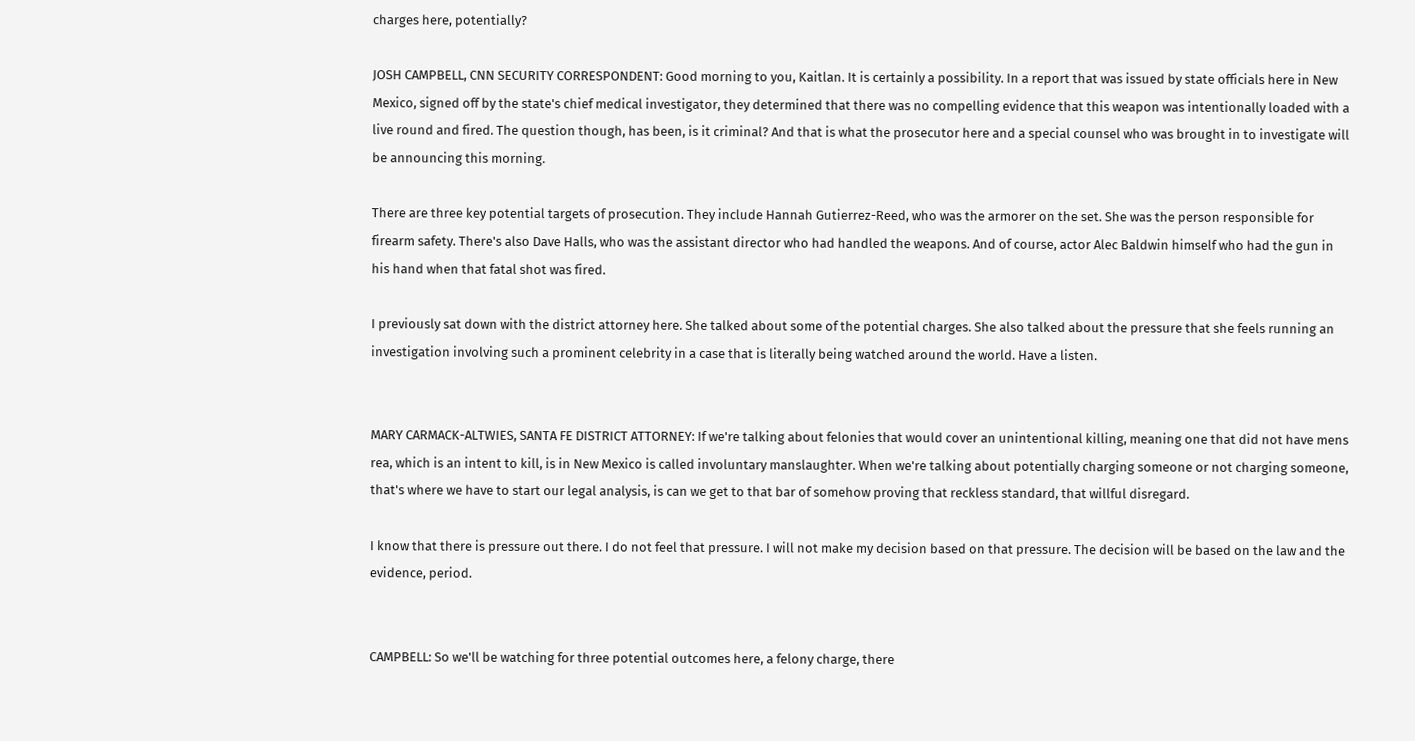charges here, potentially?

JOSH CAMPBELL, CNN SECURITY CORRESPONDENT: Good morning to you, Kaitlan. It is certainly a possibility. In a report that was issued by state officials here in New Mexico, signed off by the state's chief medical investigator, they determined that there was no compelling evidence that this weapon was intentionally loaded with a live round and fired. The question though, has been, is it criminal? And that is what the prosecutor here and a special counsel who was brought in to investigate will be announcing this morning.

There are three key potential targets of prosecution. They include Hannah Gutierrez-Reed, who was the armorer on the set. She was the person responsible for firearm safety. There's also Dave Halls, who was the assistant director who had handled the weapons. And of course, actor Alec Baldwin himself who had the gun in his hand when that fatal shot was fired.

I previously sat down with the district attorney here. She talked about some of the potential charges. She also talked about the pressure that she feels running an investigation involving such a prominent celebrity in a case that is literally being watched around the world. Have a listen.


MARY CARMACK-ALTWIES, SANTA FE DISTRICT ATTORNEY: If we're talking about felonies that would cover an unintentional killing, meaning one that did not have mens rea, which is an intent to kill, is in New Mexico is called involuntary manslaughter. When we're talking about potentially charging someone or not charging someone, that's where we have to start our legal analysis, is can we get to that bar of somehow proving that reckless standard, that willful disregard.

I know that there is pressure out there. I do not feel that pressure. I will not make my decision based on that pressure. The decision will be based on the law and the evidence, period.


CAMPBELL: So we'll be watching for three potential outcomes here, a felony charge, there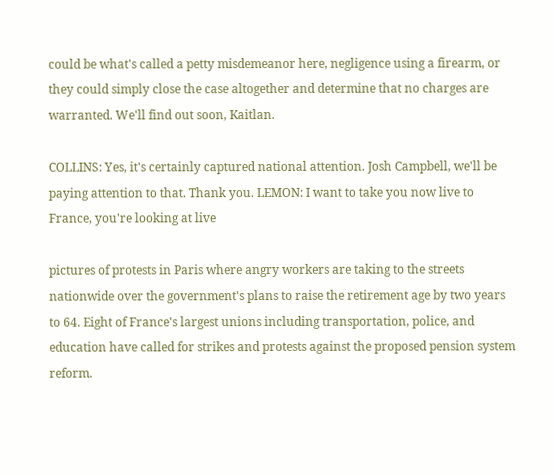could be what's called a petty misdemeanor here, negligence using a firearm, or they could simply close the case altogether and determine that no charges are warranted. We'll find out soon, Kaitlan.

COLLINS: Yes, it's certainly captured national attention. Josh Campbell, we'll be paying attention to that. Thank you. LEMON: I want to take you now live to France, you're looking at live

pictures of protests in Paris where angry workers are taking to the streets nationwide over the government's plans to raise the retirement age by two years to 64. Eight of France's largest unions including transportation, police, and education have called for strikes and protests against the proposed pension system reform.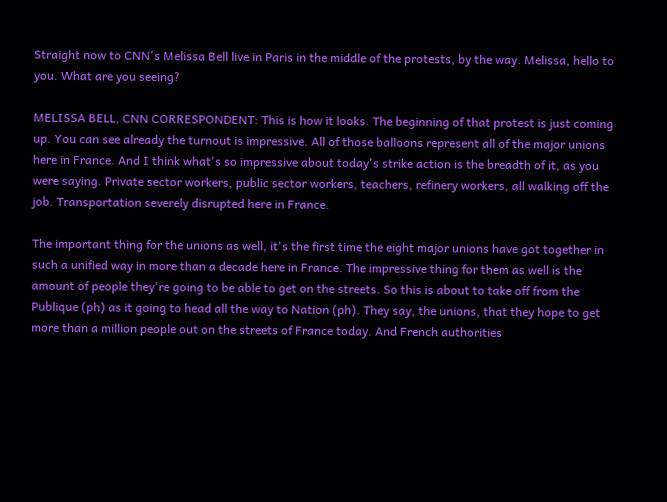Straight now to CNN's Melissa Bell live in Paris in the middle of the protests, by the way. Melissa, hello to you. What are you seeing?

MELISSA BELL, CNN CORRESPONDENT: This is how it looks. The beginning of that protest is just coming up. You can see already the turnout is impressive. All of those balloons represent all of the major unions here in France. And I think what's so impressive about today's strike action is the breadth of it, as you were saying. Private sector workers, public sector workers, teachers, refinery workers, all walking off the job. Transportation severely disrupted here in France.

The important thing for the unions as well, it's the first time the eight major unions have got together in such a unified way in more than a decade here in France. The impressive thing for them as well is the amount of people they're going to be able to get on the streets. So this is about to take off from the Publique (ph) as it going to head all the way to Nation (ph). They say, the unions, that they hope to get more than a million people out on the streets of France today. And French authorities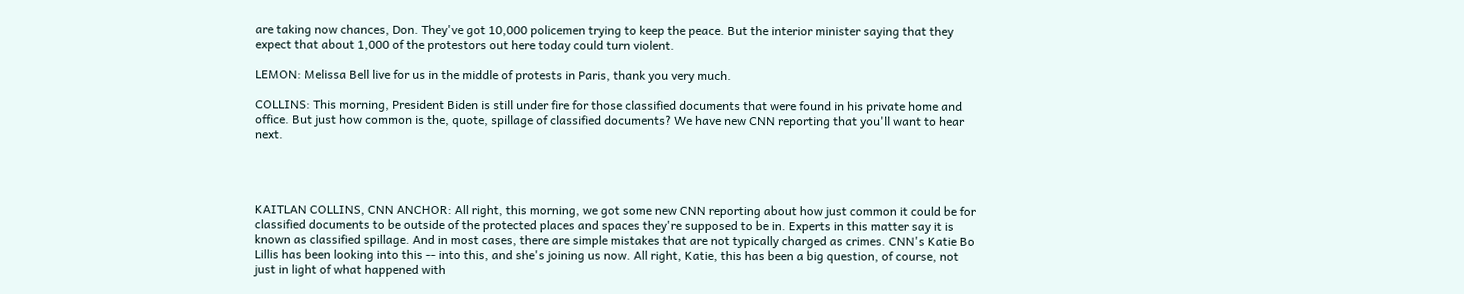are taking now chances, Don. They've got 10,000 policemen trying to keep the peace. But the interior minister saying that they expect that about 1,000 of the protestors out here today could turn violent.

LEMON: Melissa Bell live for us in the middle of protests in Paris, thank you very much.

COLLINS: This morning, President Biden is still under fire for those classified documents that were found in his private home and office. But just how common is the, quote, spillage of classified documents? We have new CNN reporting that you'll want to hear next.




KAITLAN COLLINS, CNN ANCHOR: All right, this morning, we got some new CNN reporting about how just common it could be for classified documents to be outside of the protected places and spaces they're supposed to be in. Experts in this matter say it is known as classified spillage. And in most cases, there are simple mistakes that are not typically charged as crimes. CNN's Katie Bo Lillis has been looking into this -- into this, and she's joining us now. All right, Katie, this has been a big question, of course, not just in light of what happened with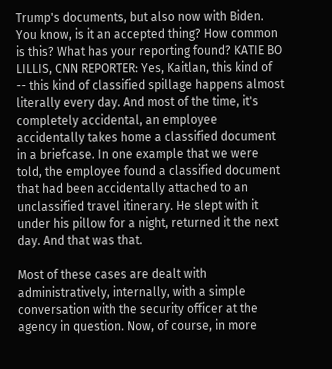Trump's documents, but also now with Biden. You know, is it an accepted thing? How common is this? What has your reporting found? KATIE BO LILLIS, CNN REPORTER: Yes, Kaitlan, this kind of -- this kind of classified spillage happens almost literally every day. And most of the time, it's completely accidental, an employee accidentally takes home a classified document in a briefcase. In one example that we were told, the employee found a classified document that had been accidentally attached to an unclassified travel itinerary. He slept with it under his pillow for a night, returned it the next day. And that was that.

Most of these cases are dealt with administratively, internally, with a simple conversation with the security officer at the agency in question. Now, of course, in more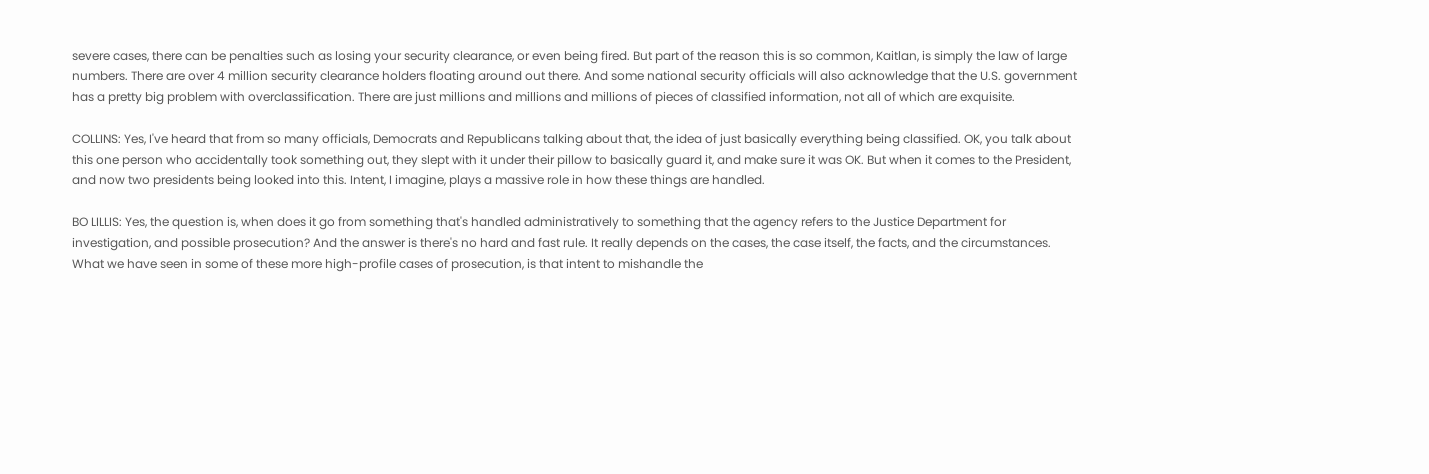severe cases, there can be penalties such as losing your security clearance, or even being fired. But part of the reason this is so common, Kaitlan, is simply the law of large numbers. There are over 4 million security clearance holders floating around out there. And some national security officials will also acknowledge that the U.S. government has a pretty big problem with overclassification. There are just millions and millions and millions of pieces of classified information, not all of which are exquisite.

COLLINS: Yes, I've heard that from so many officials, Democrats and Republicans talking about that, the idea of just basically everything being classified. OK, you talk about this one person who accidentally took something out, they slept with it under their pillow to basically guard it, and make sure it was OK. But when it comes to the President, and now two presidents being looked into this. Intent, I imagine, plays a massive role in how these things are handled.

BO LILLIS: Yes, the question is, when does it go from something that's handled administratively to something that the agency refers to the Justice Department for investigation, and possible prosecution? And the answer is there's no hard and fast rule. It really depends on the cases, the case itself, the facts, and the circumstances. What we have seen in some of these more high-profile cases of prosecution, is that intent to mishandle the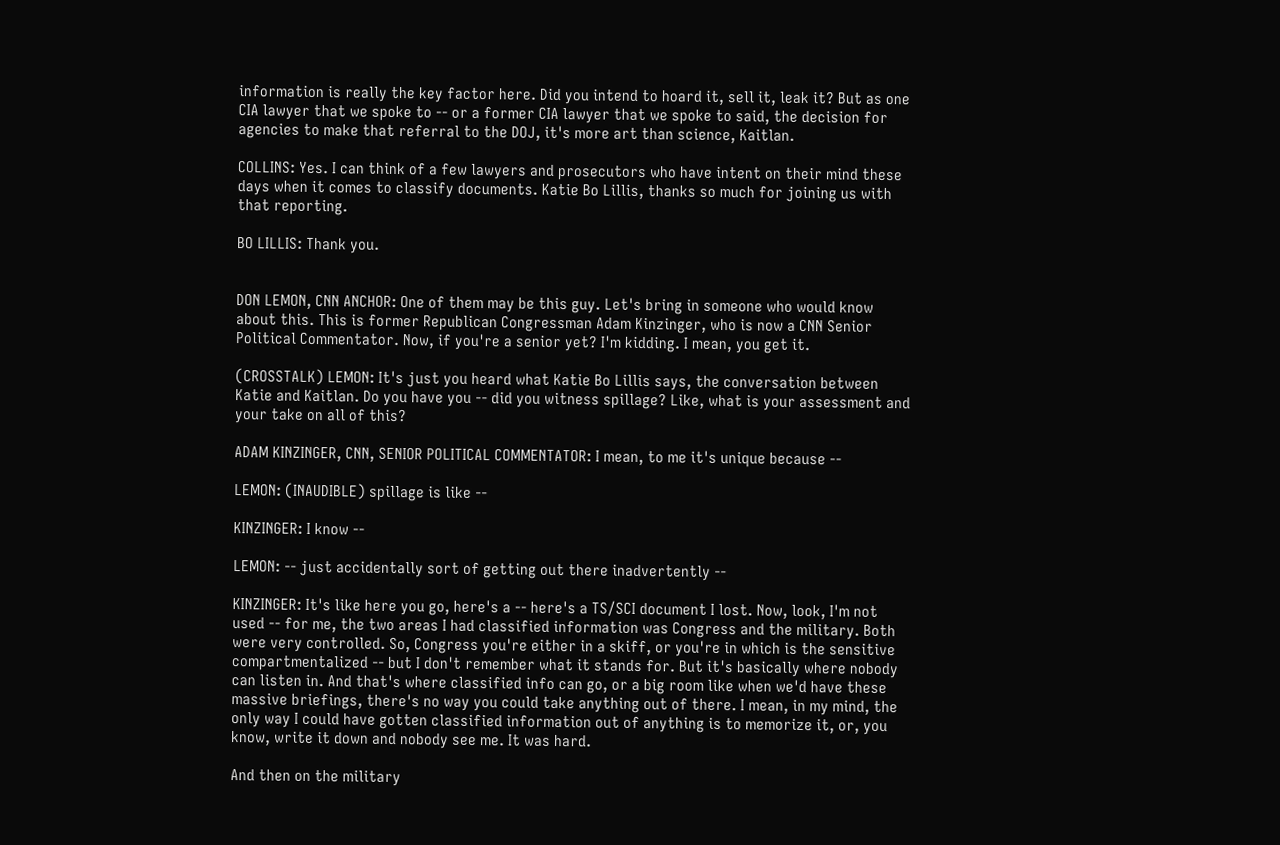information is really the key factor here. Did you intend to hoard it, sell it, leak it? But as one CIA lawyer that we spoke to -- or a former CIA lawyer that we spoke to said, the decision for agencies to make that referral to the DOJ, it's more art than science, Kaitlan.

COLLINS: Yes. I can think of a few lawyers and prosecutors who have intent on their mind these days when it comes to classify documents. Katie Bo Lillis, thanks so much for joining us with that reporting.

BO LILLIS: Thank you.


DON LEMON, CNN ANCHOR: One of them may be this guy. Let's bring in someone who would know about this. This is former Republican Congressman Adam Kinzinger, who is now a CNN Senior Political Commentator. Now, if you're a senior yet? I'm kidding. I mean, you get it.

(CROSSTALK) LEMON: It's just you heard what Katie Bo Lillis says, the conversation between Katie and Kaitlan. Do you have you -- did you witness spillage? Like, what is your assessment and your take on all of this?

ADAM KINZINGER, CNN, SENIOR POLITICAL COMMENTATOR: I mean, to me it's unique because --

LEMON: (INAUDIBLE) spillage is like --

KINZINGER: I know --

LEMON: -- just accidentally sort of getting out there inadvertently --

KINZINGER: It's like here you go, here's a -- here's a TS/SCI document I lost. Now, look, I'm not used -- for me, the two areas I had classified information was Congress and the military. Both were very controlled. So, Congress you're either in a skiff, or you're in which is the sensitive compartmentalized -- but I don't remember what it stands for. But it's basically where nobody can listen in. And that's where classified info can go, or a big room like when we'd have these massive briefings, there's no way you could take anything out of there. I mean, in my mind, the only way I could have gotten classified information out of anything is to memorize it, or, you know, write it down and nobody see me. It was hard.

And then on the military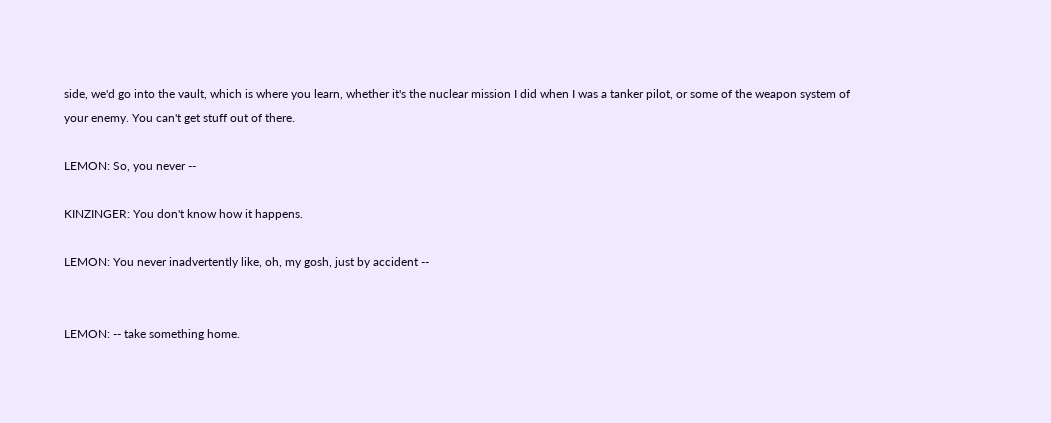side, we'd go into the vault, which is where you learn, whether it's the nuclear mission I did when I was a tanker pilot, or some of the weapon system of your enemy. You can't get stuff out of there.

LEMON: So, you never --

KINZINGER: You don't know how it happens.

LEMON: You never inadvertently like, oh, my gosh, just by accident --


LEMON: -- take something home.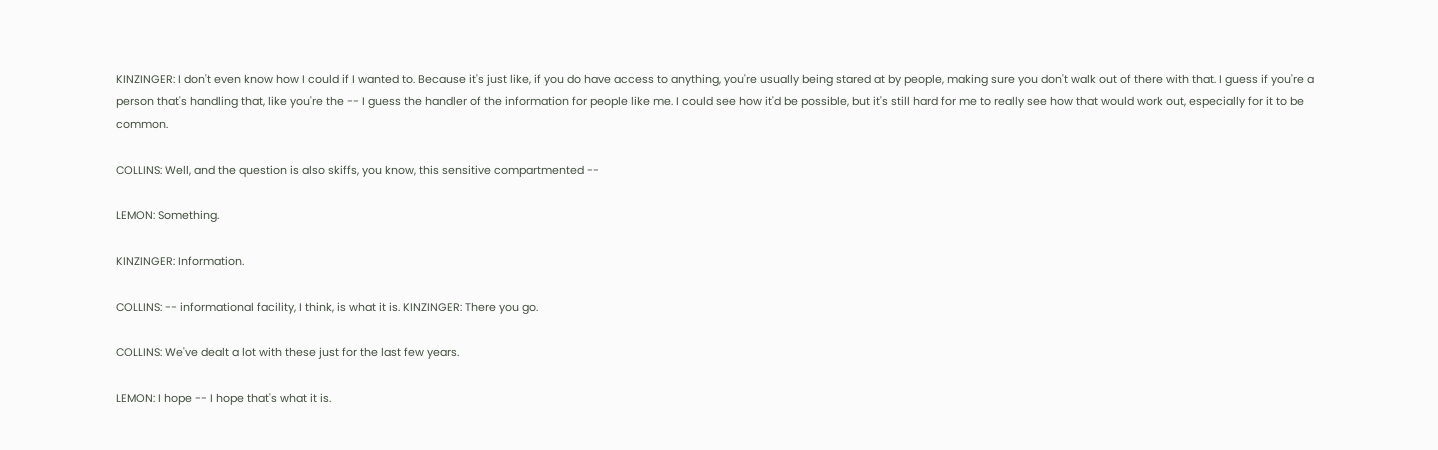KINZINGER: I don't even know how I could if I wanted to. Because it's just like, if you do have access to anything, you're usually being stared at by people, making sure you don't walk out of there with that. I guess if you're a person that's handling that, like you're the -- I guess the handler of the information for people like me. I could see how it'd be possible, but it's still hard for me to really see how that would work out, especially for it to be common.

COLLINS: Well, and the question is also skiffs, you know, this sensitive compartmented --

LEMON: Something.

KINZINGER: Information.

COLLINS: -- informational facility, I think, is what it is. KINZINGER: There you go.

COLLINS: We've dealt a lot with these just for the last few years.

LEMON: I hope -- I hope that's what it is.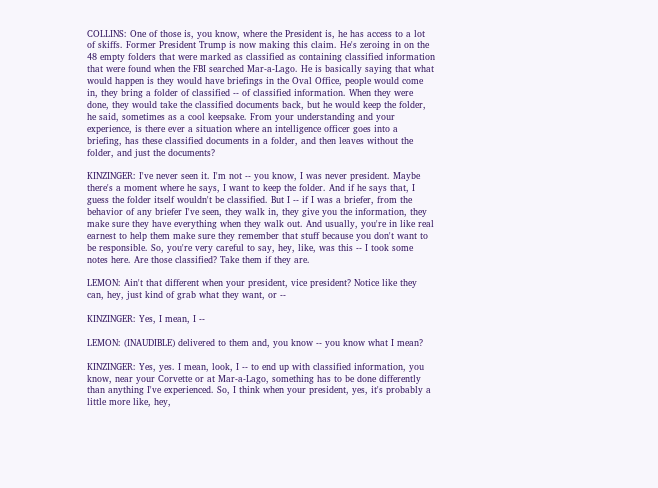COLLINS: One of those is, you know, where the President is, he has access to a lot of skiffs. Former President Trump is now making this claim. He's zeroing in on the 48 empty folders that were marked as classified as containing classified information that were found when the FBI searched Mar-a-Lago. He is basically saying that what would happen is they would have briefings in the Oval Office, people would come in, they bring a folder of classified -- of classified information. When they were done, they would take the classified documents back, but he would keep the folder, he said, sometimes as a cool keepsake. From your understanding and your experience, is there ever a situation where an intelligence officer goes into a briefing, has these classified documents in a folder, and then leaves without the folder, and just the documents?

KINZINGER: I've never seen it. I'm not -- you know, I was never president. Maybe there's a moment where he says, I want to keep the folder. And if he says that, I guess the folder itself wouldn't be classified. But I -- if I was a briefer, from the behavior of any briefer I've seen, they walk in, they give you the information, they make sure they have everything when they walk out. And usually, you're in like real earnest to help them make sure they remember that stuff because you don't want to be responsible. So, you're very careful to say, hey, like, was this -- I took some notes here. Are those classified? Take them if they are.

LEMON: Ain't that different when your president, vice president? Notice like they can, hey, just kind of grab what they want, or --

KINZINGER: Yes, I mean, I --

LEMON: (INAUDIBLE) delivered to them and, you know -- you know what I mean?

KINZINGER: Yes, yes. I mean, look, I -- to end up with classified information, you know, near your Corvette or at Mar-a-Lago, something has to be done differently than anything I've experienced. So, I think when your president, yes, it's probably a little more like, hey,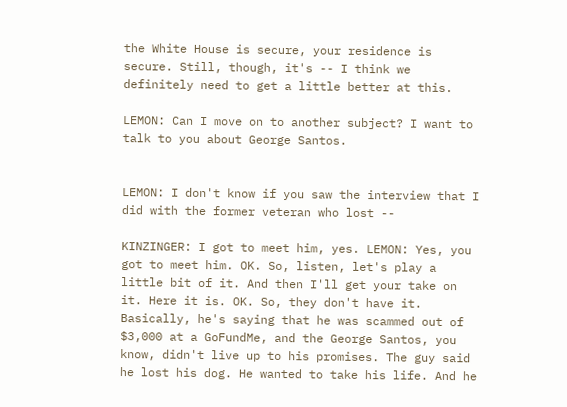the White House is secure, your residence is secure. Still, though, it's -- I think we definitely need to get a little better at this.

LEMON: Can I move on to another subject? I want to talk to you about George Santos.


LEMON: I don't know if you saw the interview that I did with the former veteran who lost --

KINZINGER: I got to meet him, yes. LEMON: Yes, you got to meet him. OK. So, listen, let's play a little bit of it. And then I'll get your take on it. Here it is. OK. So, they don't have it. Basically, he's saying that he was scammed out of $3,000 at a GoFundMe, and the George Santos, you know, didn't live up to his promises. The guy said he lost his dog. He wanted to take his life. And he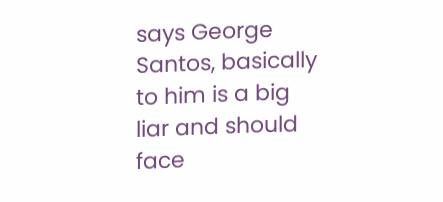says George Santos, basically to him is a big liar and should face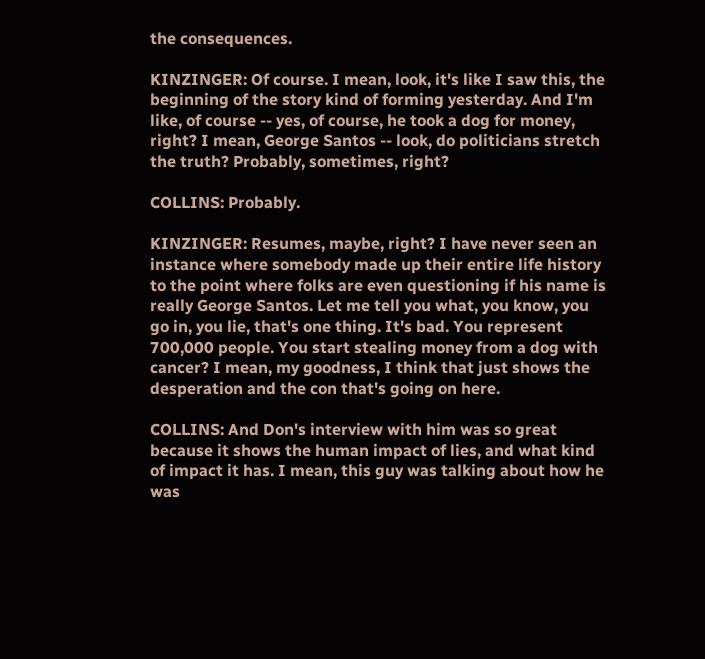the consequences.

KINZINGER: Of course. I mean, look, it's like I saw this, the beginning of the story kind of forming yesterday. And I'm like, of course -- yes, of course, he took a dog for money, right? I mean, George Santos -- look, do politicians stretch the truth? Probably, sometimes, right?

COLLINS: Probably.

KINZINGER: Resumes, maybe, right? I have never seen an instance where somebody made up their entire life history to the point where folks are even questioning if his name is really George Santos. Let me tell you what, you know, you go in, you lie, that's one thing. It's bad. You represent 700,000 people. You start stealing money from a dog with cancer? I mean, my goodness, I think that just shows the desperation and the con that's going on here.

COLLINS: And Don's interview with him was so great because it shows the human impact of lies, and what kind of impact it has. I mean, this guy was talking about how he was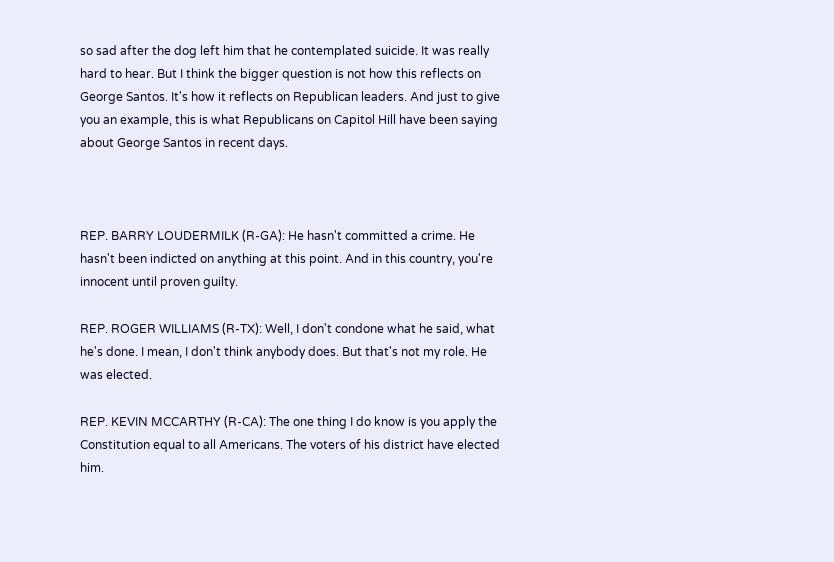so sad after the dog left him that he contemplated suicide. It was really hard to hear. But I think the bigger question is not how this reflects on George Santos. It's how it reflects on Republican leaders. And just to give you an example, this is what Republicans on Capitol Hill have been saying about George Santos in recent days.



REP. BARRY LOUDERMILK (R-GA): He hasn't committed a crime. He hasn't been indicted on anything at this point. And in this country, you're innocent until proven guilty.

REP. ROGER WILLIAMS (R-TX): Well, I don't condone what he said, what he's done. I mean, I don't think anybody does. But that's not my role. He was elected.

REP. KEVIN MCCARTHY (R-CA): The one thing I do know is you apply the Constitution equal to all Americans. The voters of his district have elected him.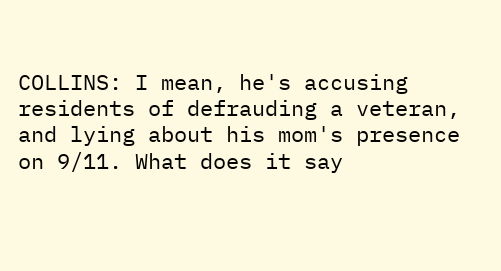COLLINS: I mean, he's accusing residents of defrauding a veteran, and lying about his mom's presence on 9/11. What does it say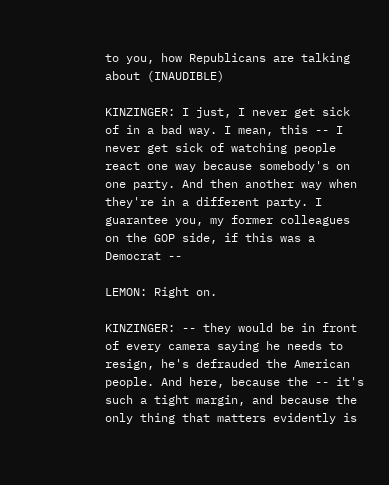to you, how Republicans are talking about (INAUDIBLE)

KINZINGER: I just, I never get sick of in a bad way. I mean, this -- I never get sick of watching people react one way because somebody's on one party. And then another way when they're in a different party. I guarantee you, my former colleagues on the GOP side, if this was a Democrat --

LEMON: Right on.

KINZINGER: -- they would be in front of every camera saying he needs to resign, he's defrauded the American people. And here, because the -- it's such a tight margin, and because the only thing that matters evidently is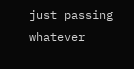just passing whatever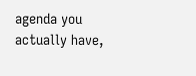agenda you actually have,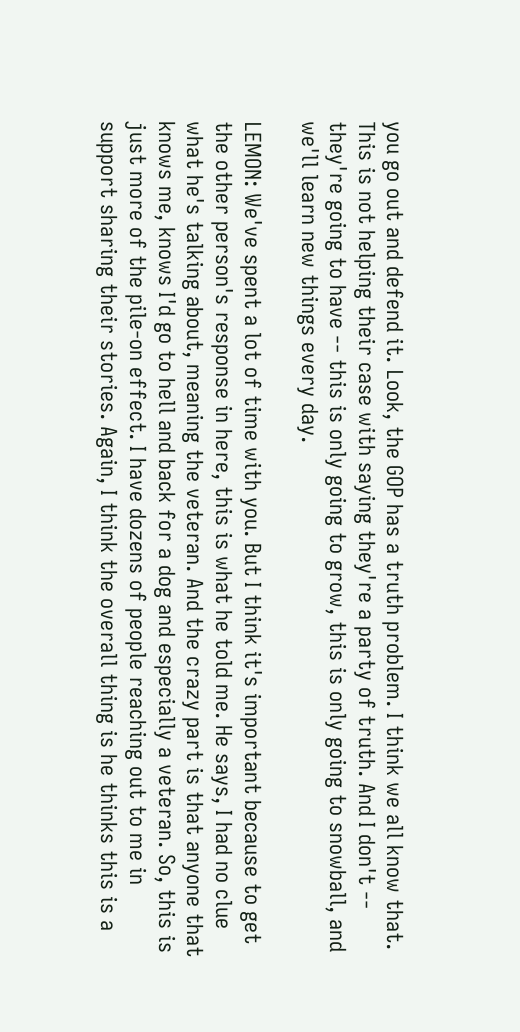you go out and defend it. Look, the GOP has a truth problem. I think we all know that. This is not helping their case with saying they're a party of truth. And I don't -- they're going to have -- this is only going to grow, this is only going to snowball, and we'll learn new things every day.

LEMON: We've spent a lot of time with you. But I think it's important because to get the other person's response in here, this is what he told me. He says, I had no clue what he's talking about, meaning the veteran. And the crazy part is that anyone that knows me, knows I'd go to hell and back for a dog and especially a veteran. So, this is just more of the pile-on effect. I have dozens of people reaching out to me in support sharing their stories. Again, I think the overall thing is he thinks this is a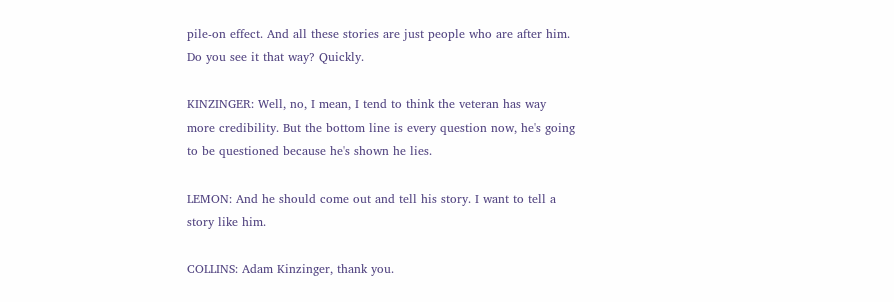pile-on effect. And all these stories are just people who are after him. Do you see it that way? Quickly.

KINZINGER: Well, no, I mean, I tend to think the veteran has way more credibility. But the bottom line is every question now, he's going to be questioned because he's shown he lies.

LEMON: And he should come out and tell his story. I want to tell a story like him.

COLLINS: Adam Kinzinger, thank you.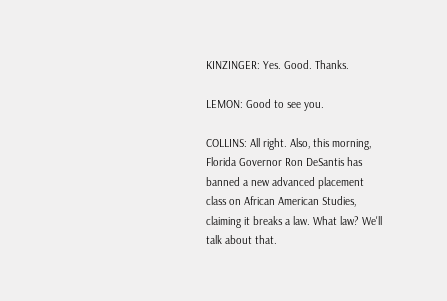KINZINGER: Yes. Good. Thanks.

LEMON: Good to see you.

COLLINS: All right. Also, this morning, Florida Governor Ron DeSantis has banned a new advanced placement class on African American Studies, claiming it breaks a law. What law? We'll talk about that.